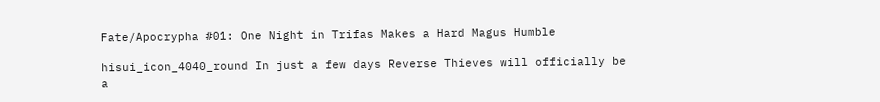Fate/Apocrypha #01: One Night in Trifas Makes a Hard Magus Humble

hisui_icon_4040_round In just a few days Reverse Thieves will officially be a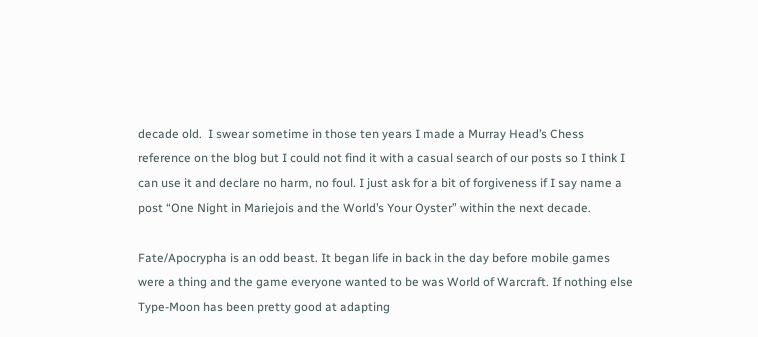decade old.  I swear sometime in those ten years I made a Murray Head’s Chess reference on the blog but I could not find it with a casual search of our posts so I think I can use it and declare no harm, no foul. I just ask for a bit of forgiveness if I say name a post “One Night in Mariejois and the World’s Your Oyster” within the next decade.

Fate/Apocrypha is an odd beast. It began life in back in the day before mobile games were a thing and the game everyone wanted to be was World of Warcraft. If nothing else Type-Moon has been pretty good at adapting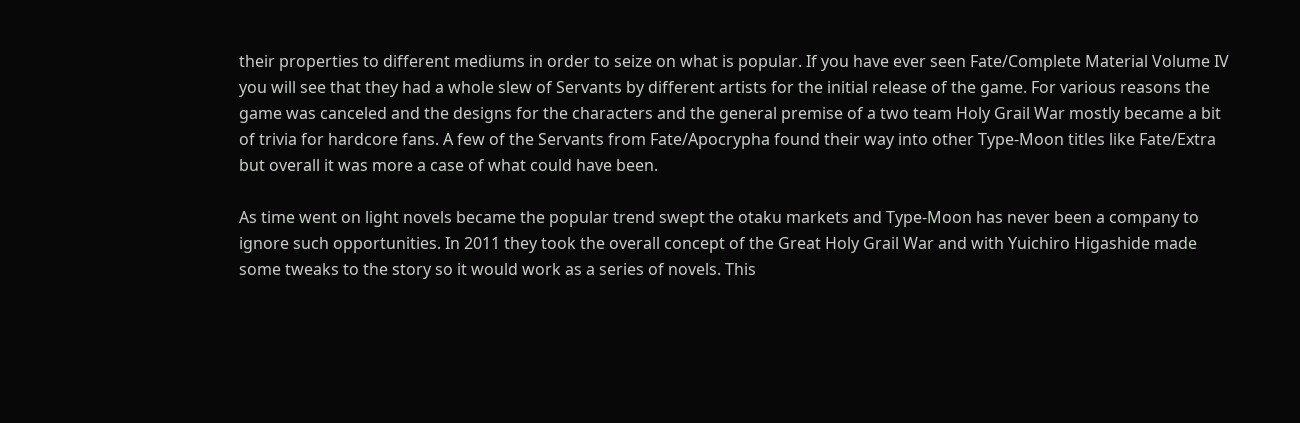their properties to different mediums in order to seize on what is popular. If you have ever seen Fate/Complete Material Volume IV you will see that they had a whole slew of Servants by different artists for the initial release of the game. For various reasons the game was canceled and the designs for the characters and the general premise of a two team Holy Grail War mostly became a bit of trivia for hardcore fans. A few of the Servants from Fate/Apocrypha found their way into other Type-Moon titles like Fate/Extra but overall it was more a case of what could have been.

As time went on light novels became the popular trend swept the otaku markets and Type-Moon has never been a company to ignore such opportunities. In 2011 they took the overall concept of the Great Holy Grail War and with Yuichiro Higashide made some tweaks to the story so it would work as a series of novels. This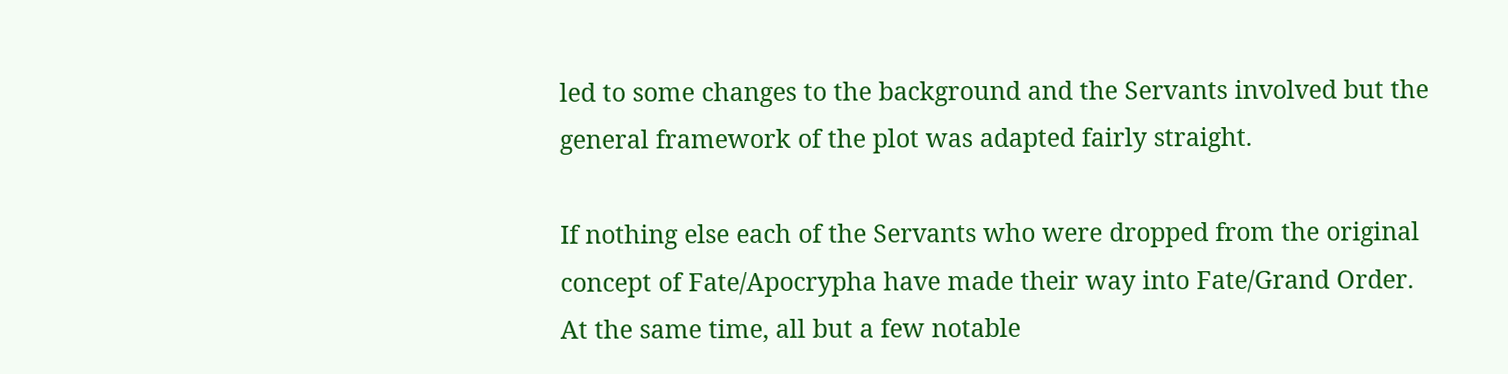led to some changes to the background and the Servants involved but the general framework of the plot was adapted fairly straight.

If nothing else each of the Servants who were dropped from the original concept of Fate/Apocrypha have made their way into Fate/Grand Order. At the same time, all but a few notable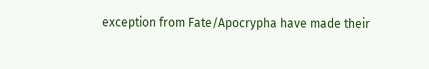exception from Fate/Apocrypha have made their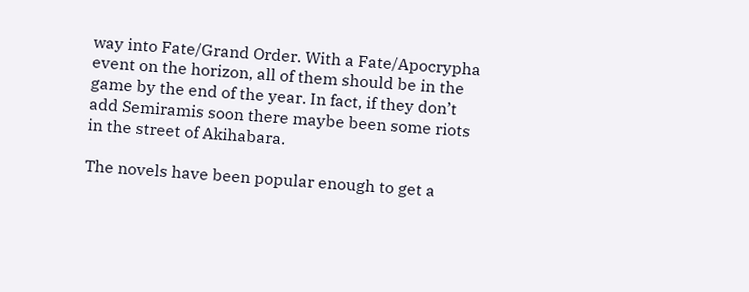way into Fate/Grand Order. With a Fate/Apocrypha event on the horizon, all of them should be in the game by the end of the year. In fact, if they don’t add Semiramis soon there maybe been some riots in the street of Akihabara.

The novels have been popular enough to get a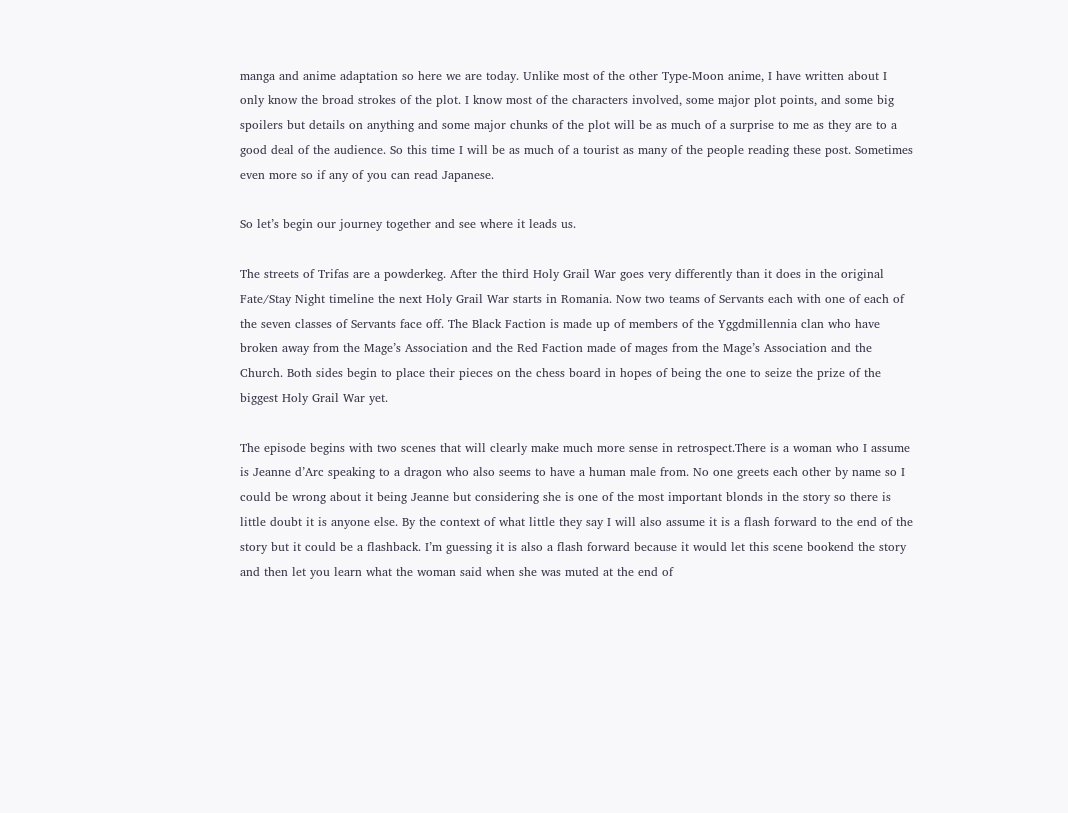manga and anime adaptation so here we are today. Unlike most of the other Type-Moon anime, I have written about I only know the broad strokes of the plot. I know most of the characters involved, some major plot points, and some big spoilers but details on anything and some major chunks of the plot will be as much of a surprise to me as they are to a good deal of the audience. So this time I will be as much of a tourist as many of the people reading these post. Sometimes even more so if any of you can read Japanese.

So let’s begin our journey together and see where it leads us.

The streets of Trifas are a powderkeg. After the third Holy Grail War goes very differently than it does in the original Fate/Stay Night timeline the next Holy Grail War starts in Romania. Now two teams of Servants each with one of each of the seven classes of Servants face off. The Black Faction is made up of members of the Yggdmillennia clan who have broken away from the Mage’s Association and the Red Faction made of mages from the Mage’s Association and the Church. Both sides begin to place their pieces on the chess board in hopes of being the one to seize the prize of the biggest Holy Grail War yet.

The episode begins with two scenes that will clearly make much more sense in retrospect.There is a woman who I assume is Jeanne d’Arc speaking to a dragon who also seems to have a human male from. No one greets each other by name so I could be wrong about it being Jeanne but considering she is one of the most important blonds in the story so there is little doubt it is anyone else. By the context of what little they say I will also assume it is a flash forward to the end of the story but it could be a flashback. I’m guessing it is also a flash forward because it would let this scene bookend the story and then let you learn what the woman said when she was muted at the end of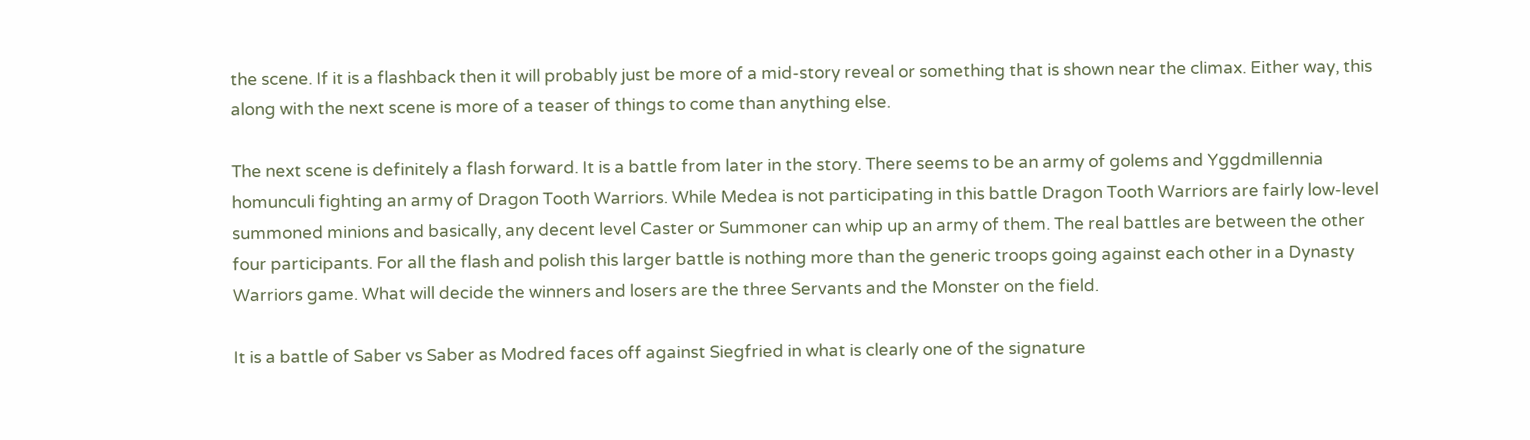the scene. If it is a flashback then it will probably just be more of a mid-story reveal or something that is shown near the climax. Either way, this along with the next scene is more of a teaser of things to come than anything else.

The next scene is definitely a flash forward. It is a battle from later in the story. There seems to be an army of golems and Yggdmillennia homunculi fighting an army of Dragon Tooth Warriors. While Medea is not participating in this battle Dragon Tooth Warriors are fairly low-level summoned minions and basically, any decent level Caster or Summoner can whip up an army of them. The real battles are between the other four participants. For all the flash and polish this larger battle is nothing more than the generic troops going against each other in a Dynasty Warriors game. What will decide the winners and losers are the three Servants and the Monster on the field.

It is a battle of Saber vs Saber as Modred faces off against Siegfried in what is clearly one of the signature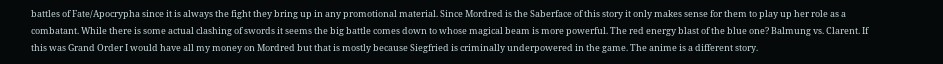battles of Fate/Apocrypha since it is always the fight they bring up in any promotional material. Since Mordred is the Saberface of this story it only makes sense for them to play up her role as a combatant. While there is some actual clashing of swords it seems the big battle comes down to whose magical beam is more powerful. The red energy blast of the blue one? Balmung vs. Clarent. If this was Grand Order I would have all my money on Mordred but that is mostly because Siegfried is criminally underpowered in the game. The anime is a different story.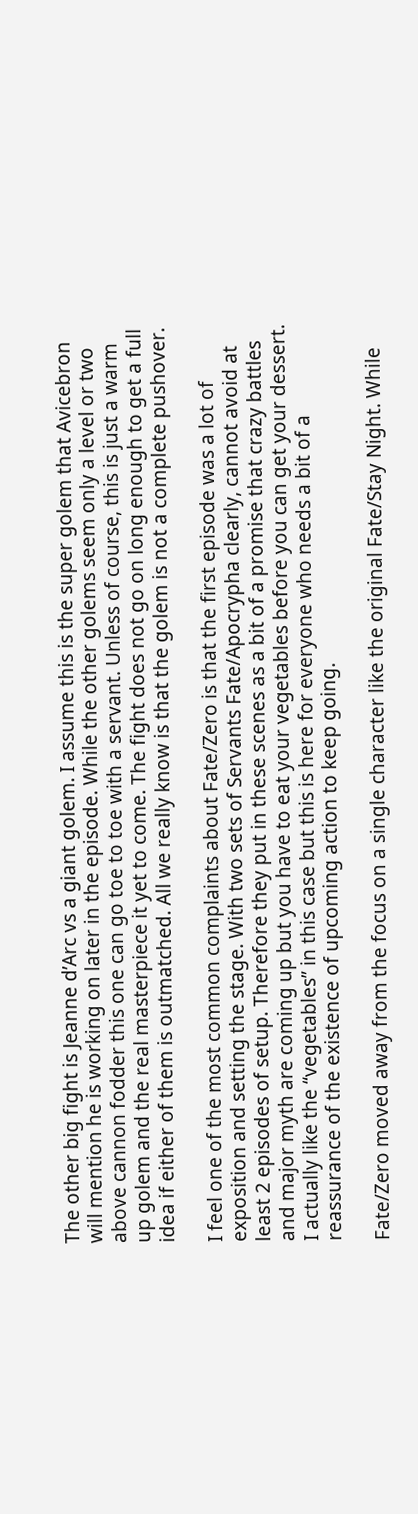The other big fight is Jeanne d’Arc vs a giant golem. I assume this is the super golem that Avicebron will mention he is working on later in the episode. While the other golems seem only a level or two above cannon fodder this one can go toe to toe with a servant. Unless of course, this is just a warm up golem and the real masterpiece it yet to come. The fight does not go on long enough to get a full idea if either of them is outmatched. All we really know is that the golem is not a complete pushover.

I feel one of the most common complaints about Fate/Zero is that the first episode was a lot of exposition and setting the stage. With two sets of Servants Fate/Apocrypha clearly, cannot avoid at least 2 episodes of setup. Therefore they put in these scenes as a bit of a promise that crazy battles and major myth are coming up but you have to eat your vegetables before you can get your dessert. I actually like the “vegetables” in this case but this is here for everyone who needs a bit of a reassurance of the existence of upcoming action to keep going.

Fate/Zero moved away from the focus on a single character like the original Fate/Stay Night. While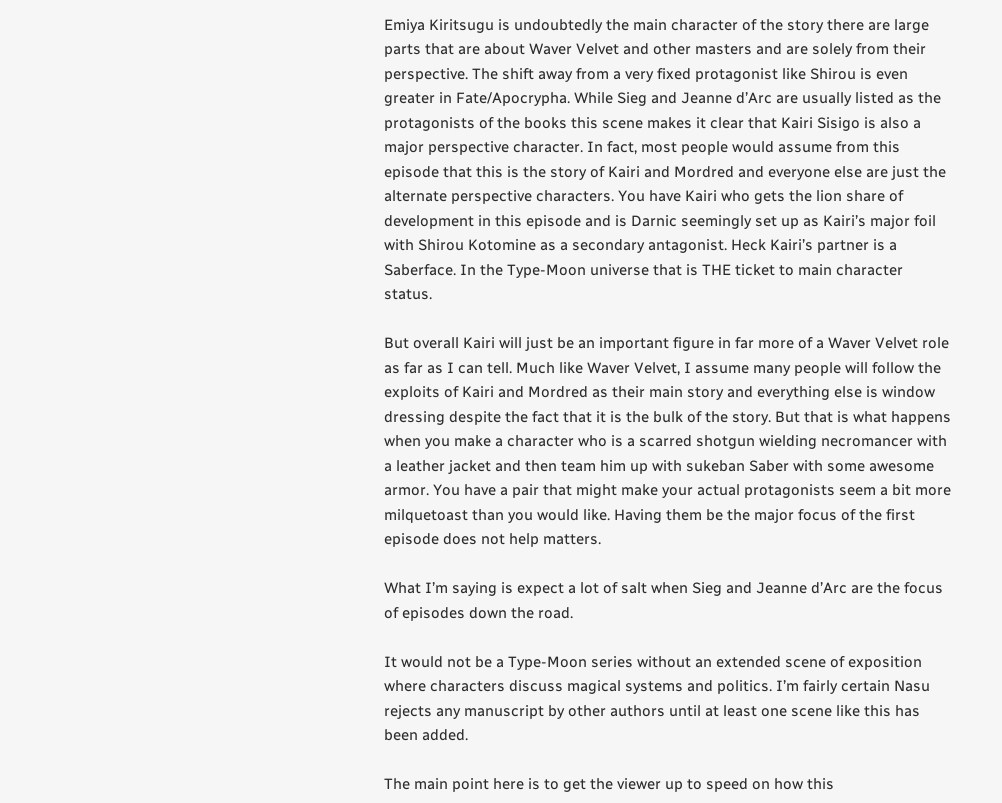Emiya Kiritsugu is undoubtedly the main character of the story there are large parts that are about Waver Velvet and other masters and are solely from their perspective. The shift away from a very fixed protagonist like Shirou is even greater in Fate/Apocrypha. While Sieg and Jeanne d’Arc are usually listed as the protagonists of the books this scene makes it clear that Kairi Sisigo is also a major perspective character. In fact, most people would assume from this episode that this is the story of Kairi and Mordred and everyone else are just the alternate perspective characters. You have Kairi who gets the lion share of development in this episode and is Darnic seemingly set up as Kairi’s major foil with Shirou Kotomine as a secondary antagonist. Heck Kairi’s partner is a Saberface. In the Type-Moon universe that is THE ticket to main character status.

But overall Kairi will just be an important figure in far more of a Waver Velvet role as far as I can tell. Much like Waver Velvet, I assume many people will follow the exploits of Kairi and Mordred as their main story and everything else is window dressing despite the fact that it is the bulk of the story. But that is what happens when you make a character who is a scarred shotgun wielding necromancer with a leather jacket and then team him up with sukeban Saber with some awesome armor. You have a pair that might make your actual protagonists seem a bit more milquetoast than you would like. Having them be the major focus of the first episode does not help matters.

What I’m saying is expect a lot of salt when Sieg and Jeanne d’Arc are the focus of episodes down the road.

It would not be a Type-Moon series without an extended scene of exposition where characters discuss magical systems and politics. I’m fairly certain Nasu rejects any manuscript by other authors until at least one scene like this has been added.

The main point here is to get the viewer up to speed on how this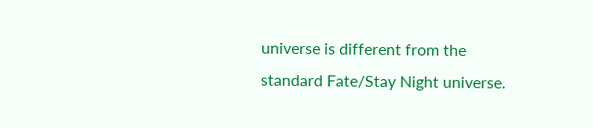universe is different from the standard Fate/Stay Night universe.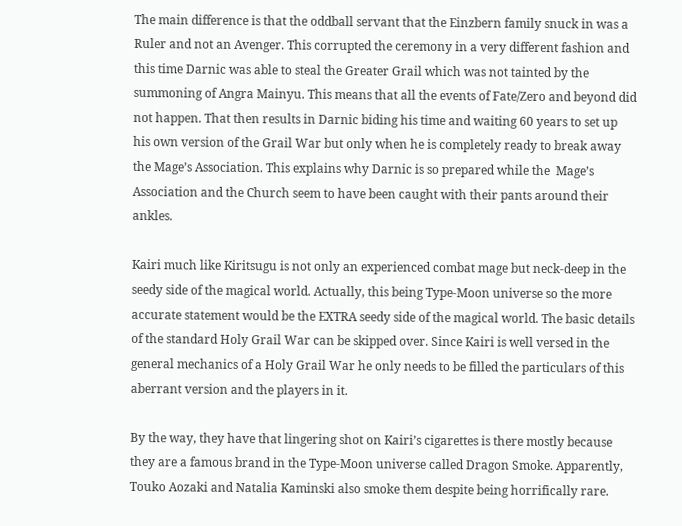The main difference is that the oddball servant that the Einzbern family snuck in was a Ruler and not an Avenger. This corrupted the ceremony in a very different fashion and this time Darnic was able to steal the Greater Grail which was not tainted by the summoning of Angra Mainyu. This means that all the events of Fate/Zero and beyond did not happen. That then results in Darnic biding his time and waiting 60 years to set up his own version of the Grail War but only when he is completely ready to break away the Mage’s Association. This explains why Darnic is so prepared while the  Mage’s Association and the Church seem to have been caught with their pants around their ankles.

Kairi much like Kiritsugu is not only an experienced combat mage but neck-deep in the seedy side of the magical world. Actually, this being Type-Moon universe so the more accurate statement would be the EXTRA seedy side of the magical world. The basic details of the standard Holy Grail War can be skipped over. Since Kairi is well versed in the general mechanics of a Holy Grail War he only needs to be filled the particulars of this aberrant version and the players in it.

By the way, they have that lingering shot on Kairi’s cigarettes is there mostly because they are a famous brand in the Type-Moon universe called Dragon Smoke. Apparently, Touko Aozaki and Natalia Kaminski also smoke them despite being horrifically rare.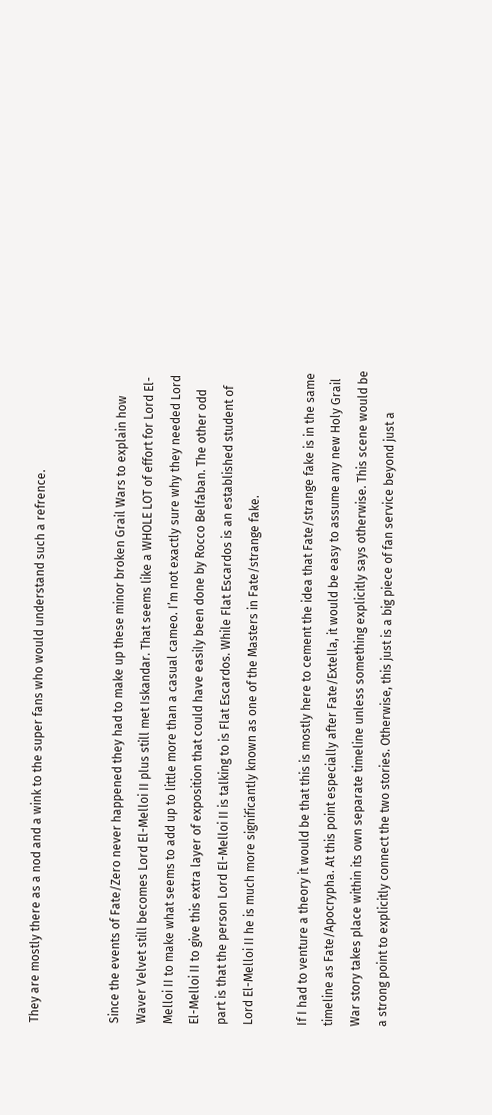They are mostly there as a nod and a wink to the super fans who would understand such a refrence.


Since the events of Fate/Zero never happened they had to make up these minor broken Grail Wars to explain how Waver Velvet still becomes Lord El-Melloi II plus still met Iskandar. That seems like a WHOLE LOT of effort for Lord El-Melloi II to make what seems to add up to little more than a casual cameo. I’m not exactly sure why they needed Lord El-Melloi II to give this extra layer of exposition that could have easily been done by Rocco Belfaban. The other odd part is that the person Lord El-Melloi II is talking to is Flat Escardos. While Flat Escardos is an established student of  Lord El-Melloi II he is much more significantly known as one of the Masters in Fate/strange fake.

If I had to venture a theory it would be that this is mostly here to cement the idea that Fate/strange fake is in the same timeline as Fate/Apocrypha. At this point especially after Fate/Extella, it would be easy to assume any new Holy Grail War story takes place within its own separate timeline unless something explicitly says otherwise. This scene would be a strong point to explicitly connect the two stories. Otherwise, this just is a big piece of fan service beyond just a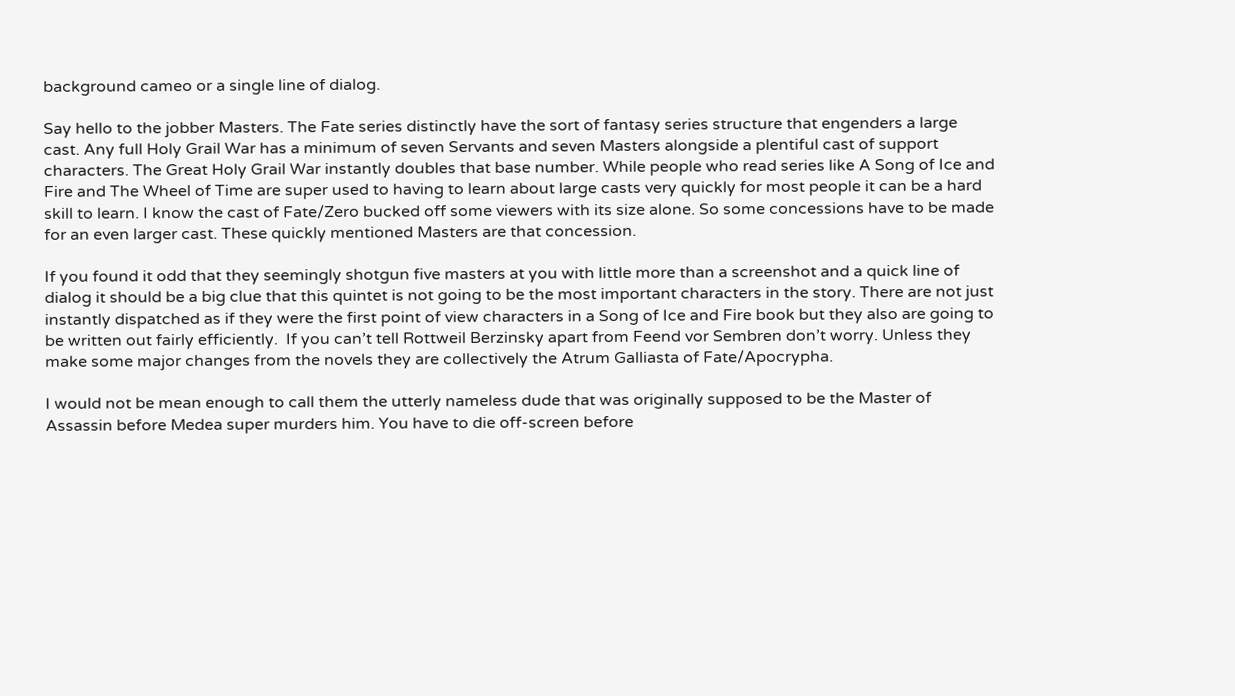background cameo or a single line of dialog.

Say hello to the jobber Masters. The Fate series distinctly have the sort of fantasy series structure that engenders a large cast. Any full Holy Grail War has a minimum of seven Servants and seven Masters alongside a plentiful cast of support characters. The Great Holy Grail War instantly doubles that base number. While people who read series like A Song of Ice and Fire and The Wheel of Time are super used to having to learn about large casts very quickly for most people it can be a hard skill to learn. I know the cast of Fate/Zero bucked off some viewers with its size alone. So some concessions have to be made for an even larger cast. These quickly mentioned Masters are that concession.

If you found it odd that they seemingly shotgun five masters at you with little more than a screenshot and a quick line of dialog it should be a big clue that this quintet is not going to be the most important characters in the story. There are not just instantly dispatched as if they were the first point of view characters in a Song of Ice and Fire book but they also are going to be written out fairly efficiently.  If you can’t tell Rottweil Berzinsky apart from Feend vor Sembren don’t worry. Unless they make some major changes from the novels they are collectively the Atrum Galliasta of Fate/Apocrypha.

I would not be mean enough to call them the utterly nameless dude that was originally supposed to be the Master of Assassin before Medea super murders him. You have to die off-screen before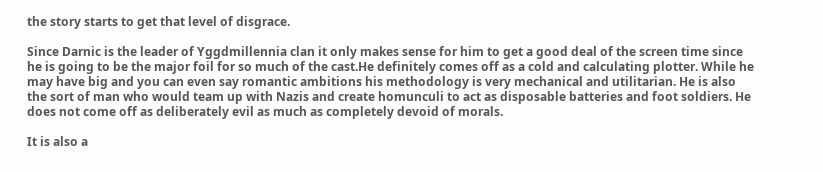the story starts to get that level of disgrace.

Since Darnic is the leader of Yggdmillennia clan it only makes sense for him to get a good deal of the screen time since he is going to be the major foil for so much of the cast.He definitely comes off as a cold and calculating plotter. While he may have big and you can even say romantic ambitions his methodology is very mechanical and utilitarian. He is also the sort of man who would team up with Nazis and create homunculi to act as disposable batteries and foot soldiers. He does not come off as deliberately evil as much as completely devoid of morals.

It is also a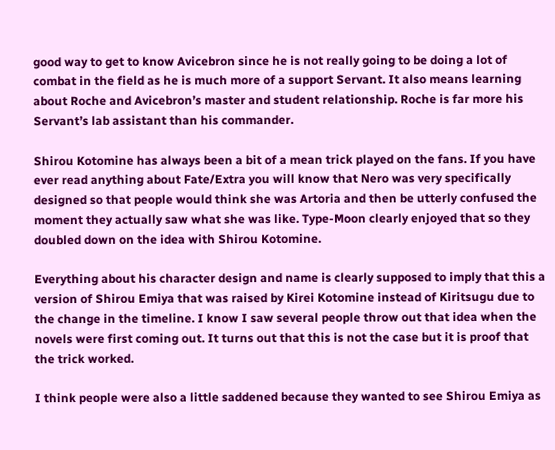good way to get to know Avicebron since he is not really going to be doing a lot of combat in the field as he is much more of a support Servant. It also means learning about Roche and Avicebron’s master and student relationship. Roche is far more his Servant’s lab assistant than his commander.

Shirou Kotomine has always been a bit of a mean trick played on the fans. If you have ever read anything about Fate/Extra you will know that Nero was very specifically designed so that people would think she was Artoria and then be utterly confused the moment they actually saw what she was like. Type-Moon clearly enjoyed that so they doubled down on the idea with Shirou Kotomine.

Everything about his character design and name is clearly supposed to imply that this a version of Shirou Emiya that was raised by Kirei Kotomine instead of Kiritsugu due to the change in the timeline. I know I saw several people throw out that idea when the novels were first coming out. It turns out that this is not the case but it is proof that the trick worked.

I think people were also a little saddened because they wanted to see Shirou Emiya as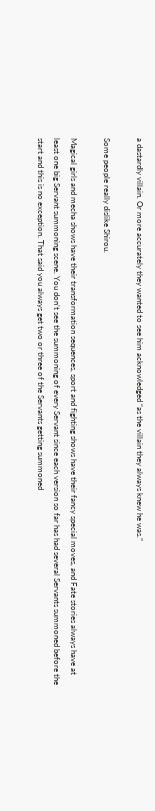a dastardly villain. Or more accurately they wanted to see him acknowledged “as the villain they always knew he was.”

Some people really dislike Shirou.

Magical girls and mecha shows have their transformation sequences, sport and fighting shows have their fancy special moves, and Fate stories always have at least one big Servant summoning scene. You don’t see the summoning of every Servant since each version so far has had several Servants summoned before the start and this is no exception. That said you always get two or three of the Servants getting summoned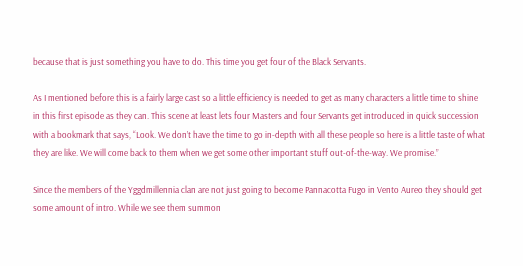because that is just something you have to do. This time you get four of the Black Servants.

As I mentioned before this is a fairly large cast so a little efficiency is needed to get as many characters a little time to shine in this first episode as they can. This scene at least lets four Masters and four Servants get introduced in quick succession with a bookmark that says, “Look. We don’t have the time to go in-depth with all these people so here is a little taste of what they are like. We will come back to them when we get some other important stuff out-of-the-way. We promise.”

Since the members of the Yggdmillennia clan are not just going to become Pannacotta Fugo in Vento Aureo they should get some amount of intro. While we see them summon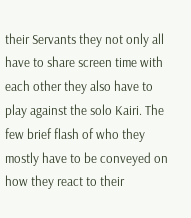their Servants they not only all have to share screen time with each other they also have to play against the solo Kairi. The few brief flash of who they mostly have to be conveyed on how they react to their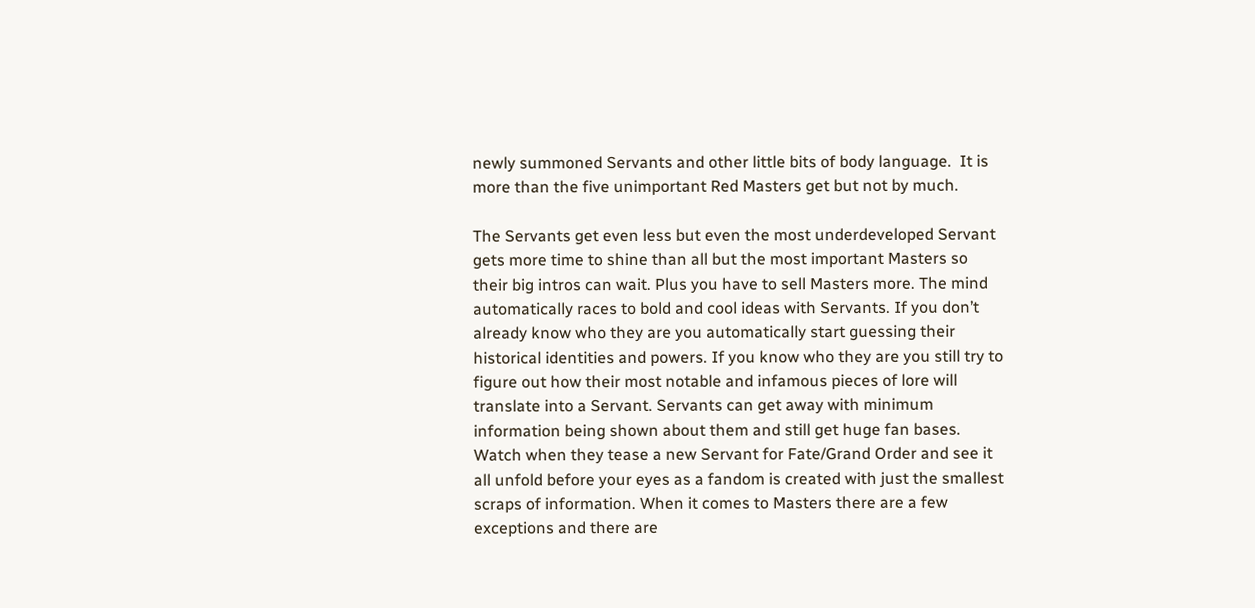newly summoned Servants and other little bits of body language.  It is more than the five unimportant Red Masters get but not by much.

The Servants get even less but even the most underdeveloped Servant gets more time to shine than all but the most important Masters so their big intros can wait. Plus you have to sell Masters more. The mind automatically races to bold and cool ideas with Servants. If you don’t already know who they are you automatically start guessing their historical identities and powers. If you know who they are you still try to figure out how their most notable and infamous pieces of lore will translate into a Servant. Servants can get away with minimum information being shown about them and still get huge fan bases. Watch when they tease a new Servant for Fate/Grand Order and see it all unfold before your eyes as a fandom is created with just the smallest scraps of information. When it comes to Masters there are a few exceptions and there are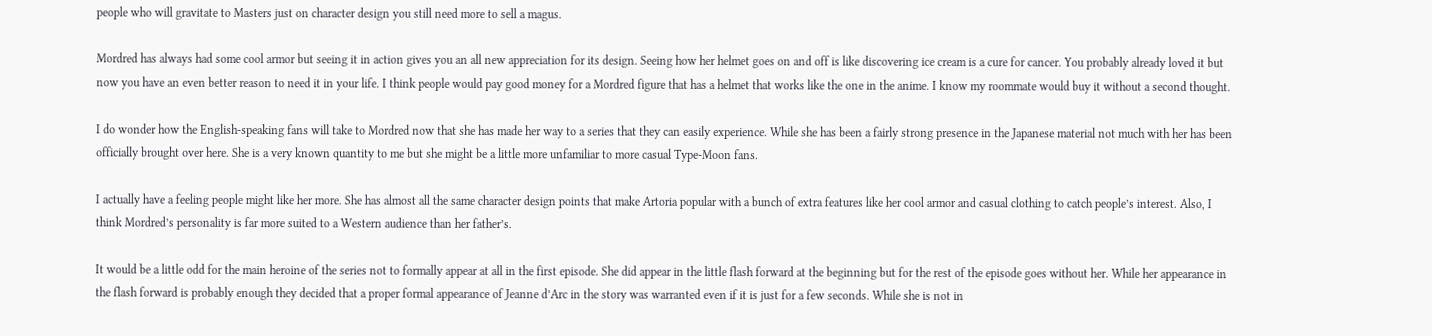people who will gravitate to Masters just on character design you still need more to sell a magus.

Mordred has always had some cool armor but seeing it in action gives you an all new appreciation for its design. Seeing how her helmet goes on and off is like discovering ice cream is a cure for cancer. You probably already loved it but now you have an even better reason to need it in your life. I think people would pay good money for a Mordred figure that has a helmet that works like the one in the anime. I know my roommate would buy it without a second thought.

I do wonder how the English-speaking fans will take to Mordred now that she has made her way to a series that they can easily experience. While she has been a fairly strong presence in the Japanese material not much with her has been officially brought over here. She is a very known quantity to me but she might be a little more unfamiliar to more casual Type-Moon fans.

I actually have a feeling people might like her more. She has almost all the same character design points that make Artoria popular with a bunch of extra features like her cool armor and casual clothing to catch people’s interest. Also, I think Mordred’s personality is far more suited to a Western audience than her father’s.

It would be a little odd for the main heroine of the series not to formally appear at all in the first episode. She did appear in the little flash forward at the beginning but for the rest of the episode goes without her. While her appearance in the flash forward is probably enough they decided that a proper formal appearance of Jeanne d’Arc in the story was warranted even if it is just for a few seconds. While she is not in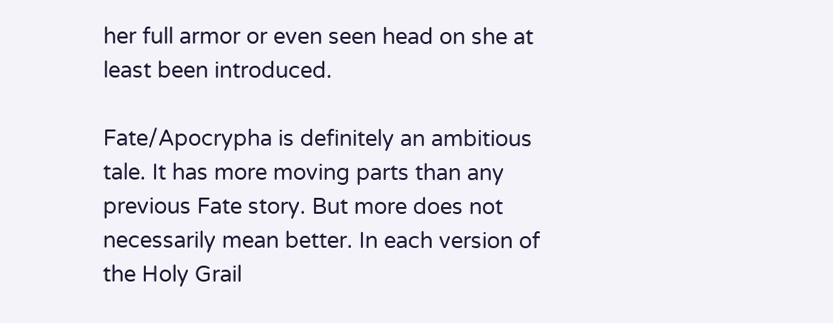her full armor or even seen head on she at least been introduced.

Fate/Apocrypha is definitely an ambitious tale. It has more moving parts than any previous Fate story. But more does not necessarily mean better. In each version of the Holy Grail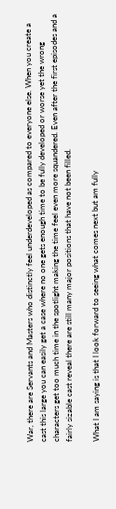War, there are Servants and Masters who distinctly feel underdeveloped as compared to everyone else. When you create a cast this large you can easily get a case where no one gets enough time to be fully developed or worse yet the wrong characters get too much time in the spotlight making the time feel even more squandered. Even after the first episodes and a fairly sizable cast reveal there are still many major positions that have not been filled.

What I am saying is that I look forward to seeing what comes next but am fully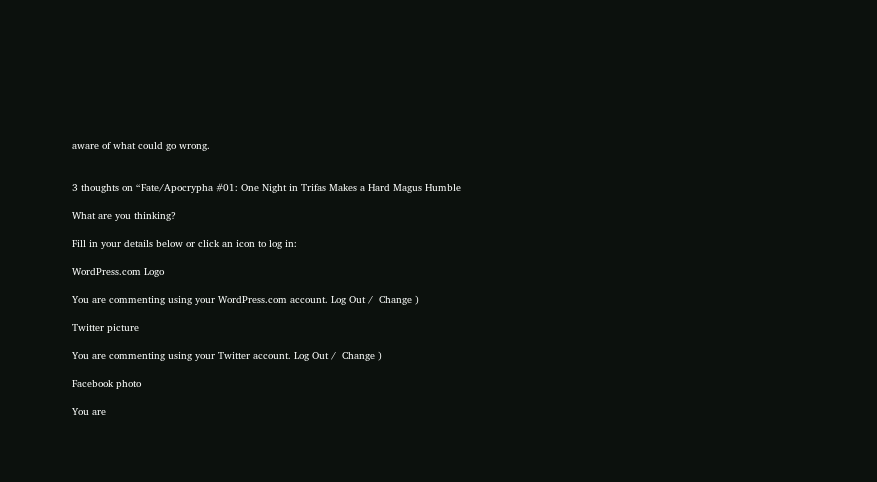aware of what could go wrong.


3 thoughts on “Fate/Apocrypha #01: One Night in Trifas Makes a Hard Magus Humble

What are you thinking?

Fill in your details below or click an icon to log in:

WordPress.com Logo

You are commenting using your WordPress.com account. Log Out /  Change )

Twitter picture

You are commenting using your Twitter account. Log Out /  Change )

Facebook photo

You are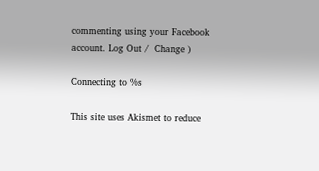commenting using your Facebook account. Log Out /  Change )

Connecting to %s

This site uses Akismet to reduce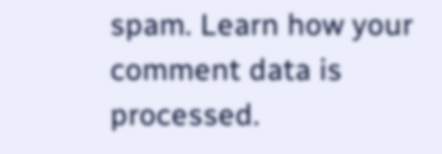spam. Learn how your comment data is processed.